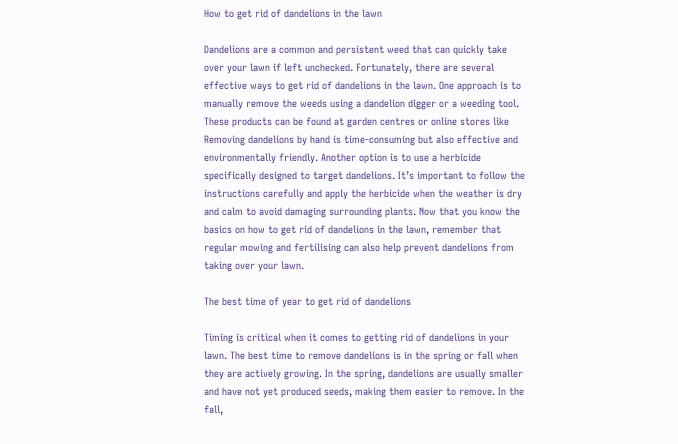How to get rid of dandelions in the lawn

Dandelions are a common and persistent weed that can quickly take over your lawn if left unchecked. Fortunately, there are several effective ways to get rid of dandelions in the lawn. One approach is to manually remove the weeds using a dandelion digger or a weeding tool. These products can be found at garden centres or online stores like Removing dandelions by hand is time-consuming but also effective and environmentally friendly. Another option is to use a herbicide specifically designed to target dandelions. It’s important to follow the instructions carefully and apply the herbicide when the weather is dry and calm to avoid damaging surrounding plants. Now that you know the basics on how to get rid of dandelions in the lawn, remember that regular mowing and fertilising can also help prevent dandelions from taking over your lawn.

The best time of year to get rid of dandelions

Timing is critical when it comes to getting rid of dandelions in your lawn. The best time to remove dandelions is in the spring or fall when they are actively growing. In the spring, dandelions are usually smaller and have not yet produced seeds, making them easier to remove. In the fall,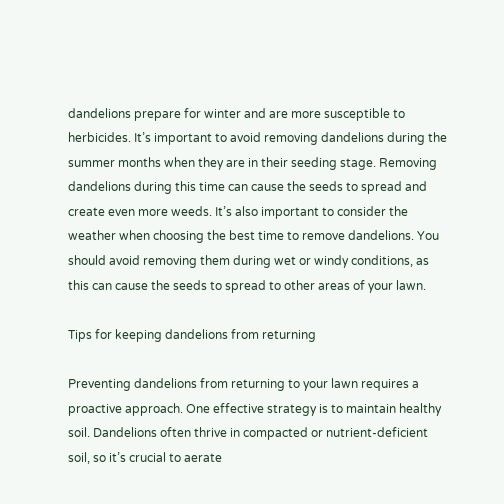dandelions prepare for winter and are more susceptible to herbicides. It’s important to avoid removing dandelions during the summer months when they are in their seeding stage. Removing dandelions during this time can cause the seeds to spread and create even more weeds. It’s also important to consider the weather when choosing the best time to remove dandelions. You should avoid removing them during wet or windy conditions, as this can cause the seeds to spread to other areas of your lawn.

Tips for keeping dandelions from returning

Preventing dandelions from returning to your lawn requires a proactive approach. One effective strategy is to maintain healthy soil. Dandelions often thrive in compacted or nutrient-deficient soil, so it’s crucial to aerate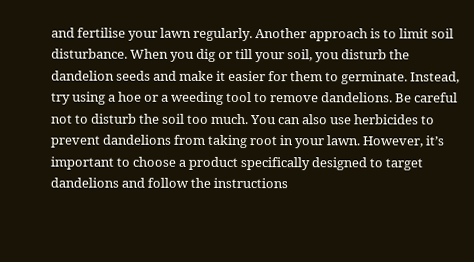and fertilise your lawn regularly. Another approach is to limit soil disturbance. When you dig or till your soil, you disturb the dandelion seeds and make it easier for them to germinate. Instead, try using a hoe or a weeding tool to remove dandelions. Be careful not to disturb the soil too much. You can also use herbicides to prevent dandelions from taking root in your lawn. However, it’s important to choose a product specifically designed to target dandelions and follow the instructions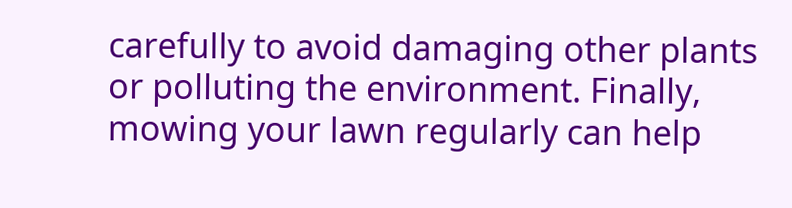carefully to avoid damaging other plants or polluting the environment. Finally, mowing your lawn regularly can help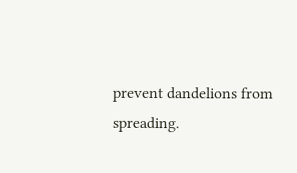prevent dandelions from spreading.